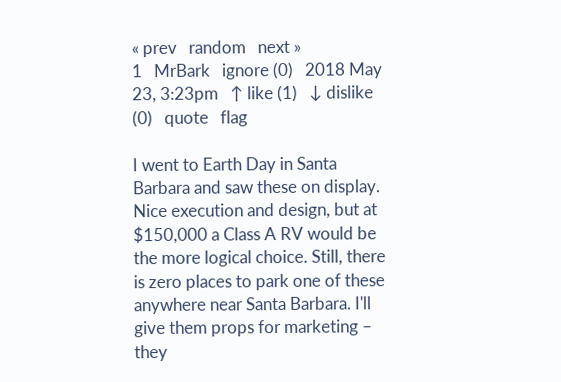« prev   random   next »
1   MrBark   ignore (0)   2018 May 23, 3:23pm   ↑ like (1)   ↓ dislike (0)   quote   flag

I went to Earth Day in Santa Barbara and saw these on display. Nice execution and design, but at $150,000 a Class A RV would be the more logical choice. Still, there is zero places to park one of these anywhere near Santa Barbara. I'll give them props for marketing – they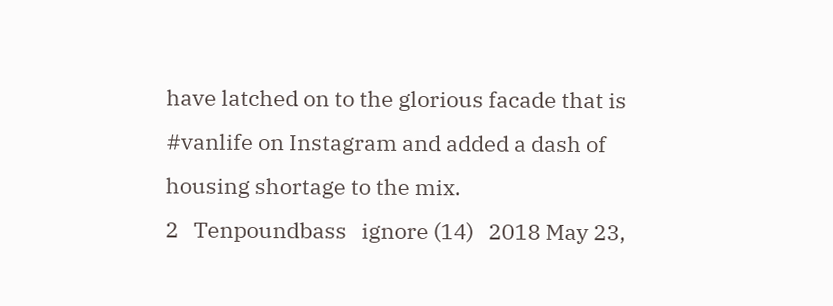have latched on to the glorious facade that is #vanlife on Instagram and added a dash of housing shortage to the mix.
2   Tenpoundbass   ignore (14)   2018 May 23,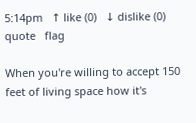5:14pm   ↑ like (0)   ↓ dislike (0)   quote   flag

When you're willing to accept 150 feet of living space how it's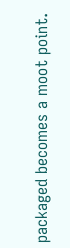packaged becomes a moot point.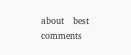about   best comments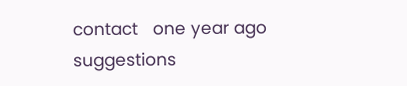contact   one year ago   suggestions